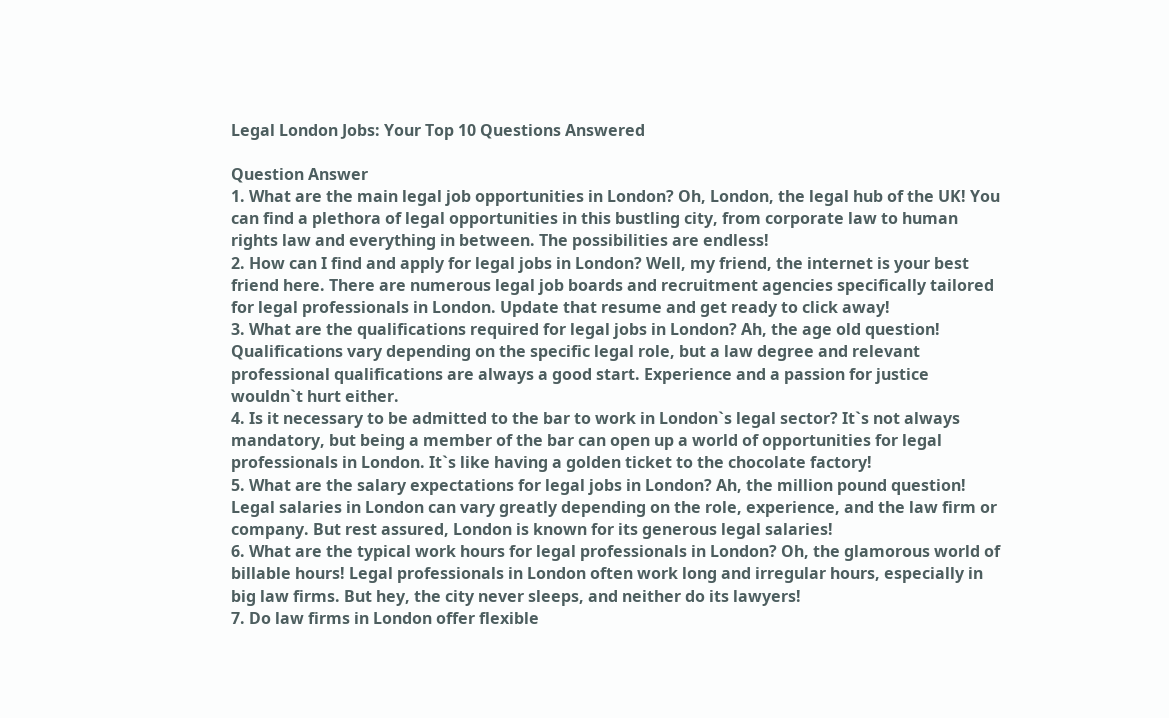Legal London Jobs: Your Top 10 Questions Answered

Question Answer
1. What are the main legal job opportunities in London? Oh, London, the legal hub of the UK! You can find a plethora of legal opportunities in this bustling city, from corporate law to human rights law and everything in between. The possibilities are endless!
2. How can I find and apply for legal jobs in London? Well, my friend, the internet is your best friend here. There are numerous legal job boards and recruitment agencies specifically tailored for legal professionals in London. Update that resume and get ready to click away!
3. What are the qualifications required for legal jobs in London? Ah, the age old question! Qualifications vary depending on the specific legal role, but a law degree and relevant professional qualifications are always a good start. Experience and a passion for justice wouldn`t hurt either.
4. Is it necessary to be admitted to the bar to work in London`s legal sector? It`s not always mandatory, but being a member of the bar can open up a world of opportunities for legal professionals in London. It`s like having a golden ticket to the chocolate factory!
5. What are the salary expectations for legal jobs in London? Ah, the million pound question! Legal salaries in London can vary greatly depending on the role, experience, and the law firm or company. But rest assured, London is known for its generous legal salaries!
6. What are the typical work hours for legal professionals in London? Oh, the glamorous world of billable hours! Legal professionals in London often work long and irregular hours, especially in big law firms. But hey, the city never sleeps, and neither do its lawyers!
7. Do law firms in London offer flexible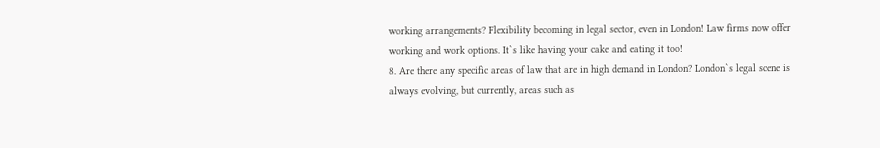working arrangements? Flexibility becoming in legal sector, even in London! Law firms now offer working and work options. It`s like having your cake and eating it too!
8. Are there any specific areas of law that are in high demand in London? London`s legal scene is always evolving, but currently, areas such as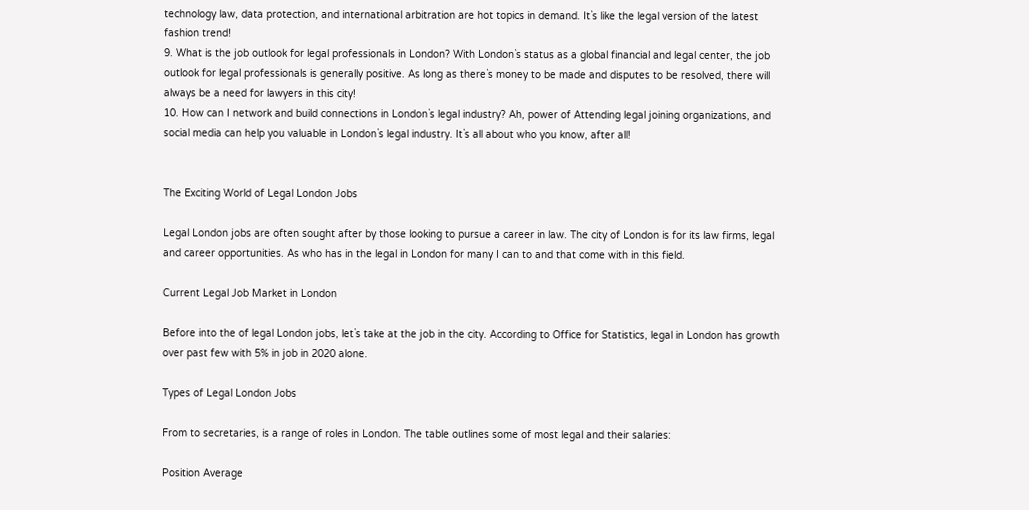technology law, data protection, and international arbitration are hot topics in demand. It`s like the legal version of the latest fashion trend!
9. What is the job outlook for legal professionals in London? With London`s status as a global financial and legal center, the job outlook for legal professionals is generally positive. As long as there`s money to be made and disputes to be resolved, there will always be a need for lawyers in this city!
10. How can I network and build connections in London`s legal industry? Ah, power of Attending legal joining organizations, and social media can help you valuable in London`s legal industry. It`s all about who you know, after all!


The Exciting World of Legal London Jobs

Legal London jobs are often sought after by those looking to pursue a career in law. The city of London is for its law firms, legal and career opportunities. As who has in the legal in London for many I can to and that come with in this field.

Current Legal Job Market in London

Before into the of legal London jobs, let`s take at the job in the city. According to Office for Statistics, legal in London has growth over past few with 5% in job in 2020 alone.

Types of Legal London Jobs

From to secretaries, is a range of roles in London. The table outlines some of most legal and their salaries:

Position Average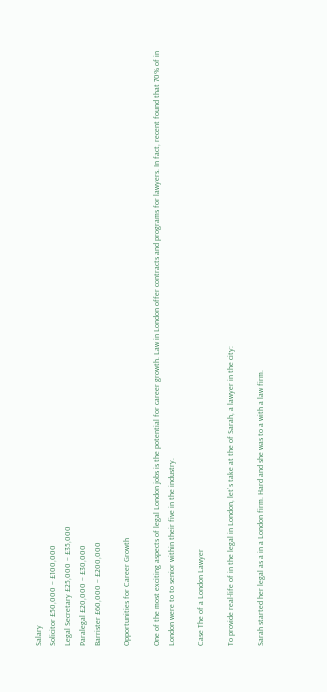Salary
Solicitor £50,000 – £100,000
Legal Secretary £25,000 – £35,000
Paralegal £20,000 – £30,000
Barrister £60,000 – £200,000

Opportunities for Career Growth

One of the most exciting aspects of legal London jobs is the potential for career growth. Law in London offer contracts and programs for lawyers. In fact, recent found that 70% of in London were to to senior within their five in the industry.

Case The of a London Lawyer

To provide real-life of in the legal in London, let`s take at the of Sarah, a lawyer in the city:

Sarah started her legal as a in a London firm. Hard and she was to a with a law firm.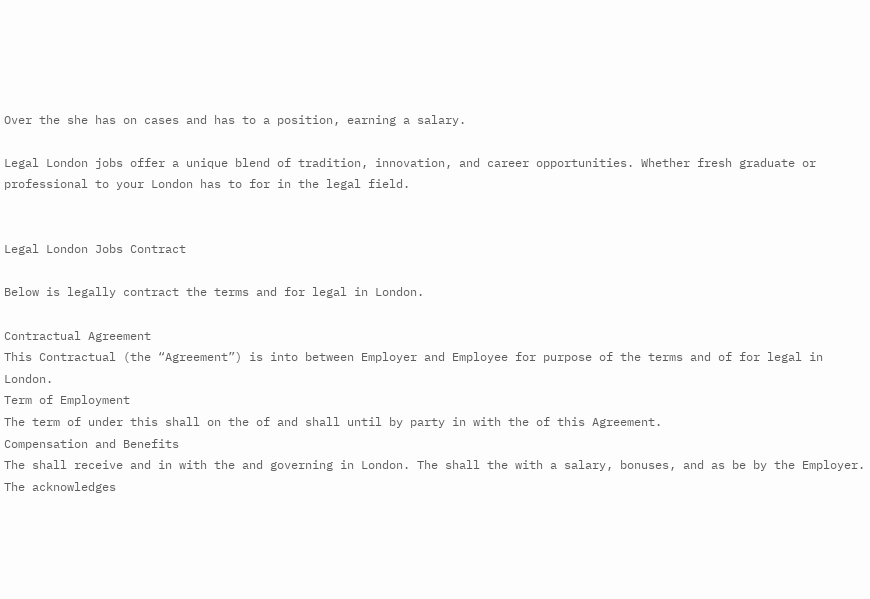Over the she has on cases and has to a position, earning a salary.

Legal London jobs offer a unique blend of tradition, innovation, and career opportunities. Whether fresh graduate or professional to your London has to for in the legal field.


Legal London Jobs Contract

Below is legally contract the terms and for legal in London.

Contractual Agreement
This Contractual (the “Agreement”) is into between Employer and Employee for purpose of the terms and of for legal in London.
Term of Employment
The term of under this shall on the of and shall until by party in with the of this Agreement.
Compensation and Benefits
The shall receive and in with the and governing in London. The shall the with a salary, bonuses, and as be by the Employer.
The acknowledges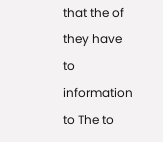that the of they have to information to The to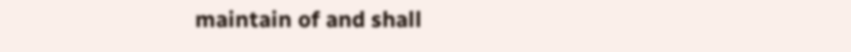maintain of and shall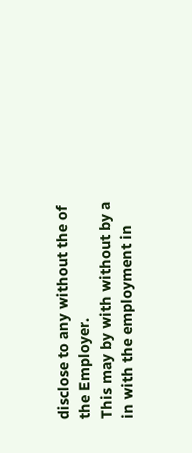disclose to any without the of the Employer.
This may by with without by a in with the employment in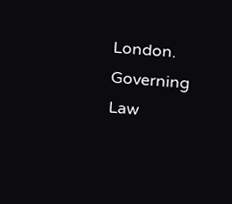London.
Governing Law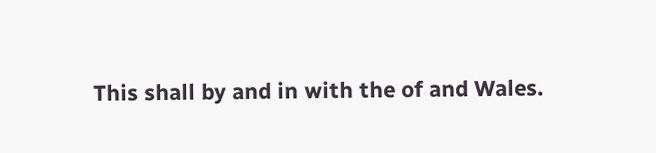This shall by and in with the of and Wales.